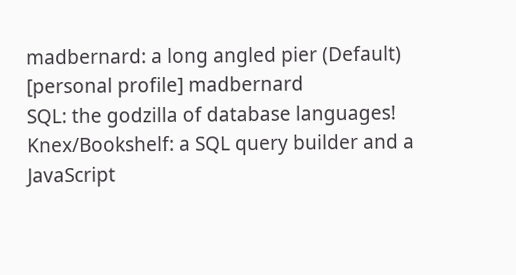madbernard: a long angled pier (Default)
[personal profile] madbernard
SQL: the godzilla of database languages! Knex/Bookshelf: a SQL query builder and a JavaScript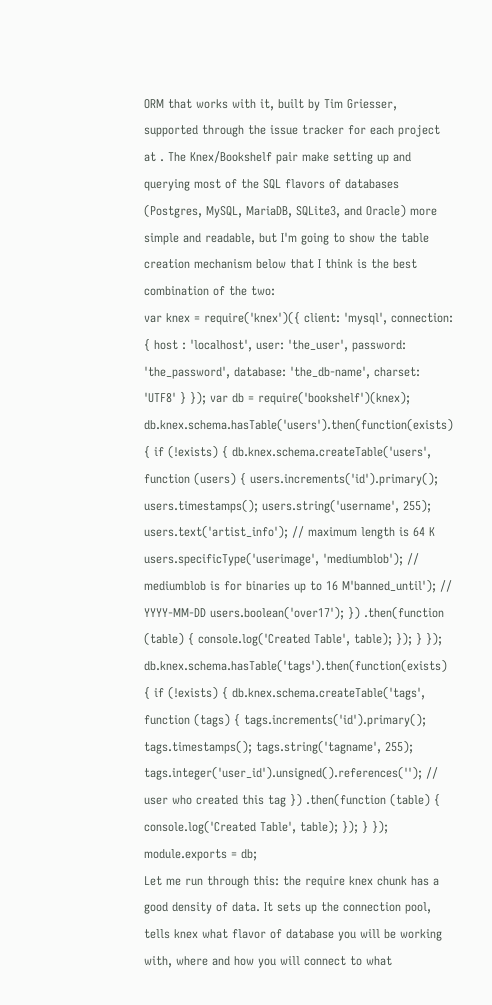ORM that works with it, built by Tim Griesser, supported through the issue tracker for each project at . The Knex/Bookshelf pair make setting up and querying most of the SQL flavors of databases (Postgres, MySQL, MariaDB, SQLite3, and Oracle) more simple and readable, but I'm going to show the table creation mechanism below that I think is the best combination of the two:
var knex = require('knex')({ client: 'mysql', connection: { host : 'localhost', user: 'the_user', password: 'the_password', database: 'the_db-name', charset: 'UTF8' } }); var db = require('bookshelf')(knex); db.knex.schema.hasTable('users').then(function(exists) { if (!exists) { db.knex.schema.createTable('users', function (users) { users.increments('id').primary(); users.timestamps(); users.string('username', 255); users.text('artist_info'); // maximum length is 64 K users.specificType('userimage', 'mediumblob'); // mediumblob is for binaries up to 16 M'banned_until'); // YYYY-MM-DD users.boolean('over17'); }) .then(function (table) { console.log('Created Table', table); }); } }); db.knex.schema.hasTable('tags').then(function(exists) { if (!exists) { db.knex.schema.createTable('tags', function (tags) { tags.increments('id').primary(); tags.timestamps(); tags.string('tagname', 255); tags.integer('user_id').unsigned().references(''); // user who created this tag }) .then(function (table) { console.log('Created Table', table); }); } }); module.exports = db;
Let me run through this: the require knex chunk has a good density of data. It sets up the connection pool, tells knex what flavor of database you will be working with, where and how you will connect to what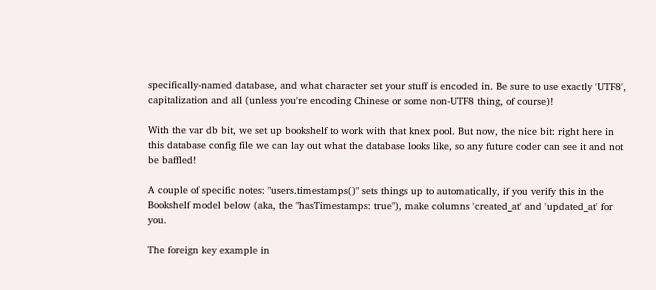specifically-named database, and what character set your stuff is encoded in. Be sure to use exactly 'UTF8', capitalization and all (unless you're encoding Chinese or some non-UTF8 thing, of course)!

With the var db bit, we set up bookshelf to work with that knex pool. But now, the nice bit: right here in this database config file we can lay out what the database looks like, so any future coder can see it and not be baffled!

A couple of specific notes: "users.timestamps()" sets things up to automatically, if you verify this in the Bookshelf model below (aka, the "hasTimestamps: true"), make columns 'created_at' and 'updated_at' for you.

The foreign key example in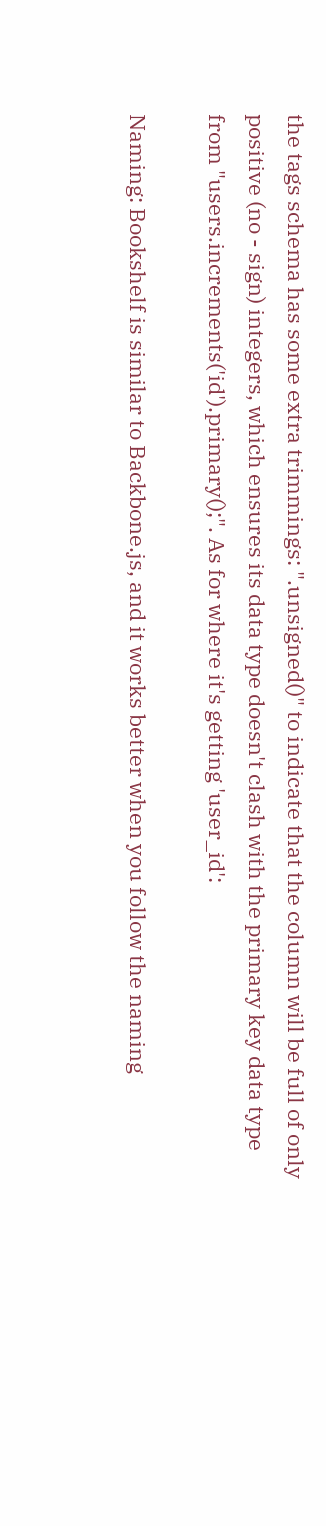the tags schema has some extra trimmings: ".unsigned()" to indicate that the column will be full of only positive (no - sign) integers, which ensures its data type doesn't clash with the primary key data type from "users.increments('id').primary();". As for where it's getting 'user_id':

Naming: Bookshelf is similar to Backbone.js, and it works better when you follow the naming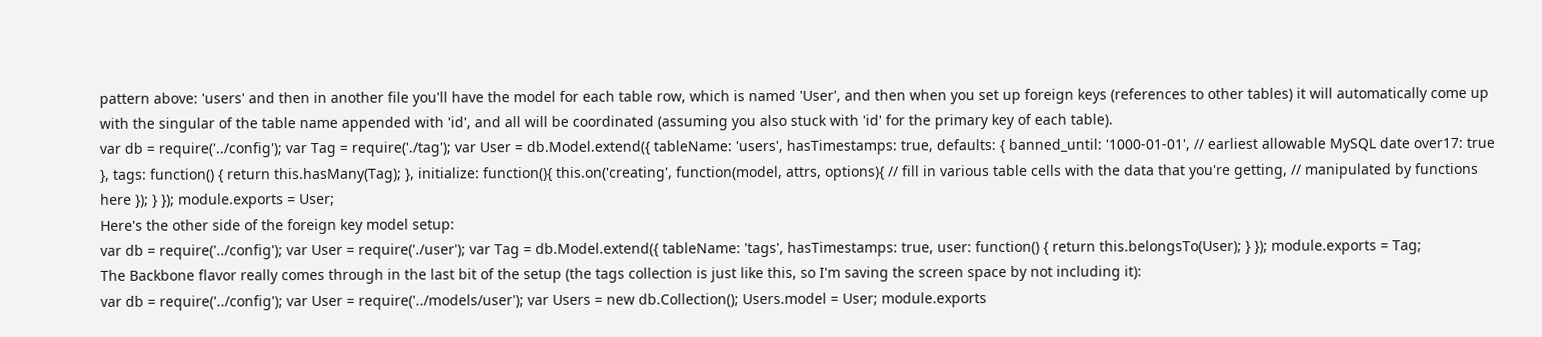pattern above: 'users' and then in another file you'll have the model for each table row, which is named 'User', and then when you set up foreign keys (references to other tables) it will automatically come up with the singular of the table name appended with 'id', and all will be coordinated (assuming you also stuck with 'id' for the primary key of each table).
var db = require('../config'); var Tag = require('./tag'); var User = db.Model.extend({ tableName: 'users', hasTimestamps: true, defaults: { banned_until: '1000-01-01', // earliest allowable MySQL date over17: true }, tags: function() { return this.hasMany(Tag); }, initialize: function(){ this.on('creating', function(model, attrs, options){ // fill in various table cells with the data that you're getting, // manipulated by functions here }); } }); module.exports = User;
Here's the other side of the foreign key model setup:
var db = require('../config'); var User = require('./user'); var Tag = db.Model.extend({ tableName: 'tags', hasTimestamps: true, user: function() { return this.belongsTo(User); } }); module.exports = Tag;
The Backbone flavor really comes through in the last bit of the setup (the tags collection is just like this, so I'm saving the screen space by not including it):
var db = require('../config'); var User = require('../models/user'); var Users = new db.Collection(); Users.model = User; module.exports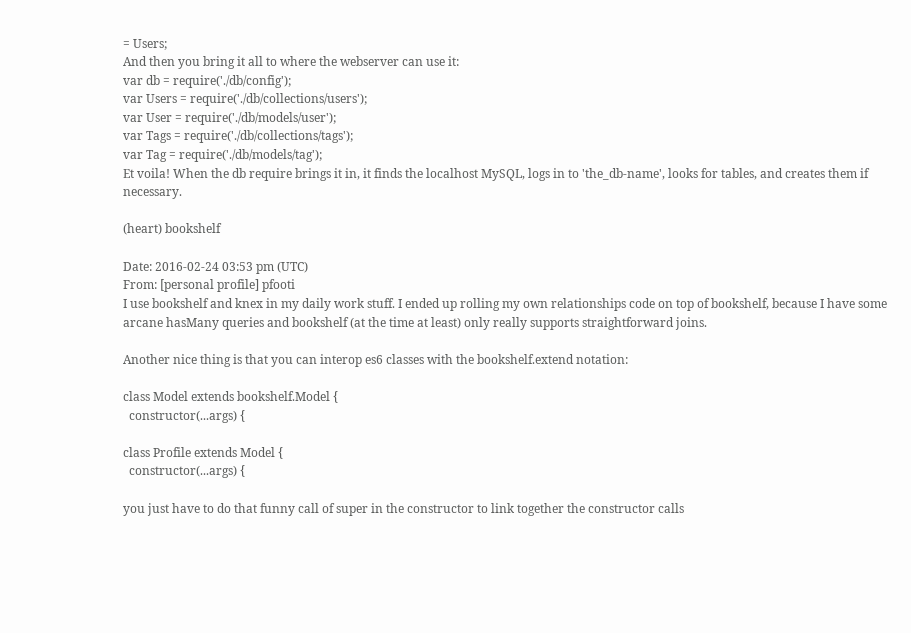= Users;
And then you bring it all to where the webserver can use it:
var db = require('./db/config');
var Users = require('./db/collections/users');
var User = require('./db/models/user');
var Tags = require('./db/collections/tags');
var Tag = require('./db/models/tag');
Et voila! When the db require brings it in, it finds the localhost MySQL, logs in to 'the_db-name', looks for tables, and creates them if necessary.

(heart) bookshelf

Date: 2016-02-24 03:53 pm (UTC)
From: [personal profile] pfooti
I use bookshelf and knex in my daily work stuff. I ended up rolling my own relationships code on top of bookshelf, because I have some arcane hasMany queries and bookshelf (at the time at least) only really supports straightforward joins.

Another nice thing is that you can interop es6 classes with the bookshelf.extend notation:

class Model extends bookshelf.Model {
  constructor(...args) {

class Profile extends Model {
  constructor(...args) {

you just have to do that funny call of super in the constructor to link together the constructor calls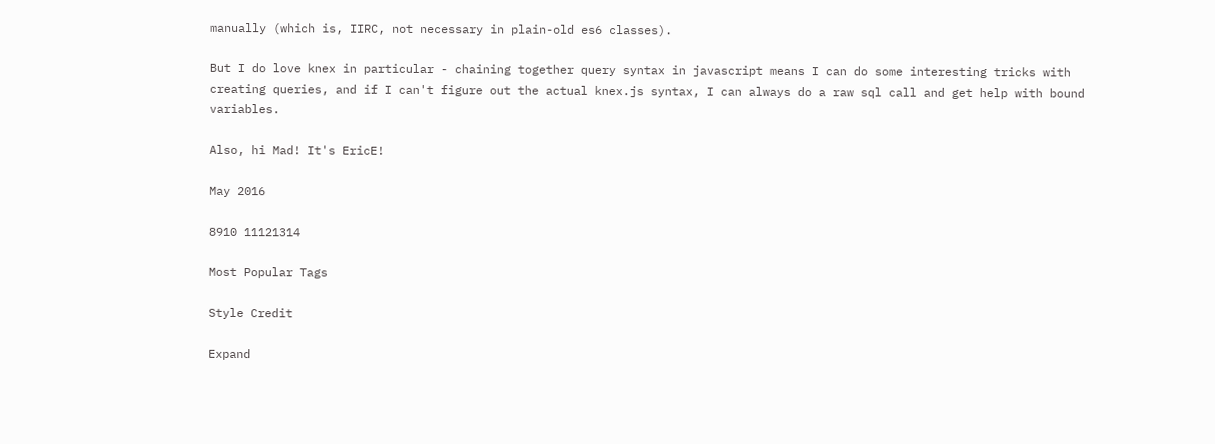manually (which is, IIRC, not necessary in plain-old es6 classes).

But I do love knex in particular - chaining together query syntax in javascript means I can do some interesting tricks with creating queries, and if I can't figure out the actual knex.js syntax, I can always do a raw sql call and get help with bound variables.

Also, hi Mad! It's EricE!

May 2016

8910 11121314

Most Popular Tags

Style Credit

Expand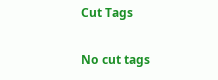Cut Tags

No cut tags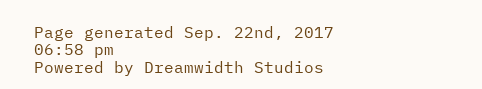Page generated Sep. 22nd, 2017 06:58 pm
Powered by Dreamwidth Studios